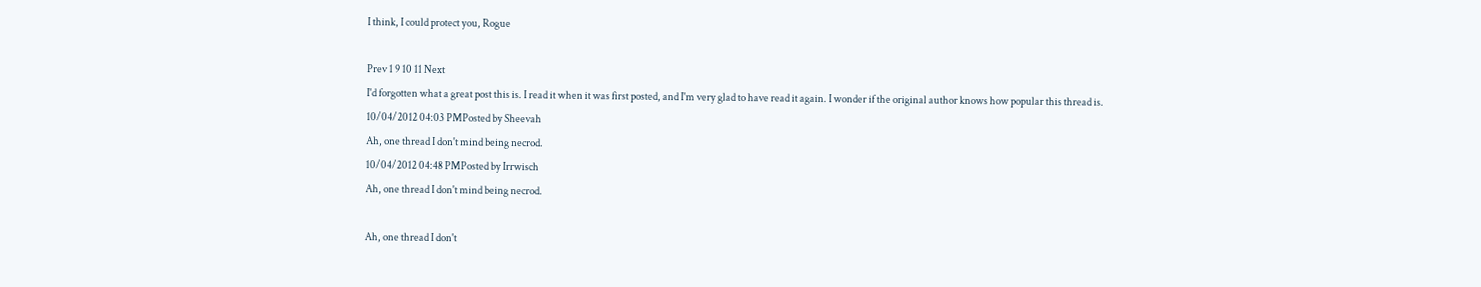I think, I could protect you, Rogue

Prev 1 9 10 11 Next
I'd forgotten what a great post this is. I read it when it was first posted, and I'm very glad to have read it again. I wonder if the original author knows how popular this thread is.
10/04/2012 04:03 PMPosted by Sheevah
Ah, one thread I don't mind being necrod.
10/04/2012 04:48 PMPosted by Irrwisch
Ah, one thread I don't mind being necrod.

Ah, one thread I don't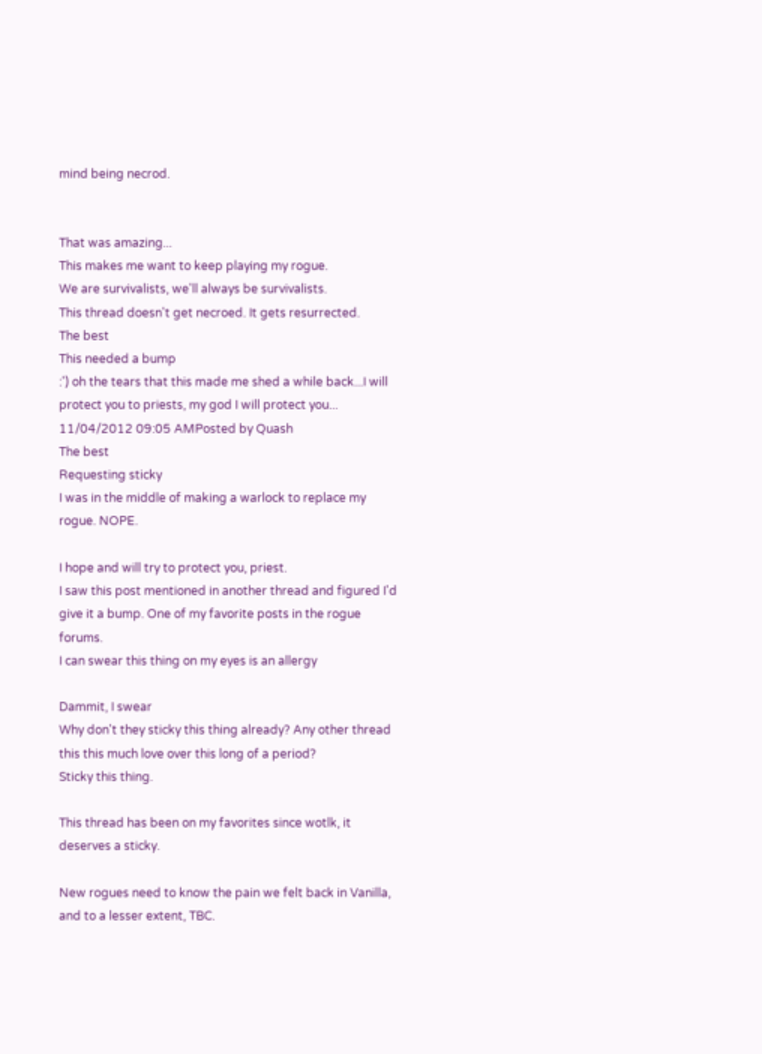mind being necrod.


That was amazing...
This makes me want to keep playing my rogue.
We are survivalists, we'll always be survivalists.
This thread doesn't get necroed. It gets resurrected.
The best
This needed a bump
:') oh the tears that this made me shed a while back...I will protect you to priests, my god I will protect you...
11/04/2012 09:05 AMPosted by Quash
The best
Requesting sticky
I was in the middle of making a warlock to replace my rogue. NOPE.

I hope and will try to protect you, priest.
I saw this post mentioned in another thread and figured I'd give it a bump. One of my favorite posts in the rogue forums.
I can swear this thing on my eyes is an allergy

Dammit, I swear
Why don't they sticky this thing already? Any other thread this this much love over this long of a period?
Sticky this thing.

This thread has been on my favorites since wotlk, it deserves a sticky.

New rogues need to know the pain we felt back in Vanilla, and to a lesser extent, TBC.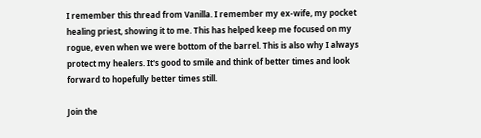I remember this thread from Vanilla. I remember my ex-wife, my pocket healing priest, showing it to me. This has helped keep me focused on my rogue, even when we were bottom of the barrel. This is also why I always protect my healers. It's good to smile and think of better times and look forward to hopefully better times still.

Join the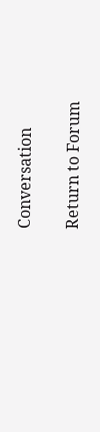Conversation

Return to Forum